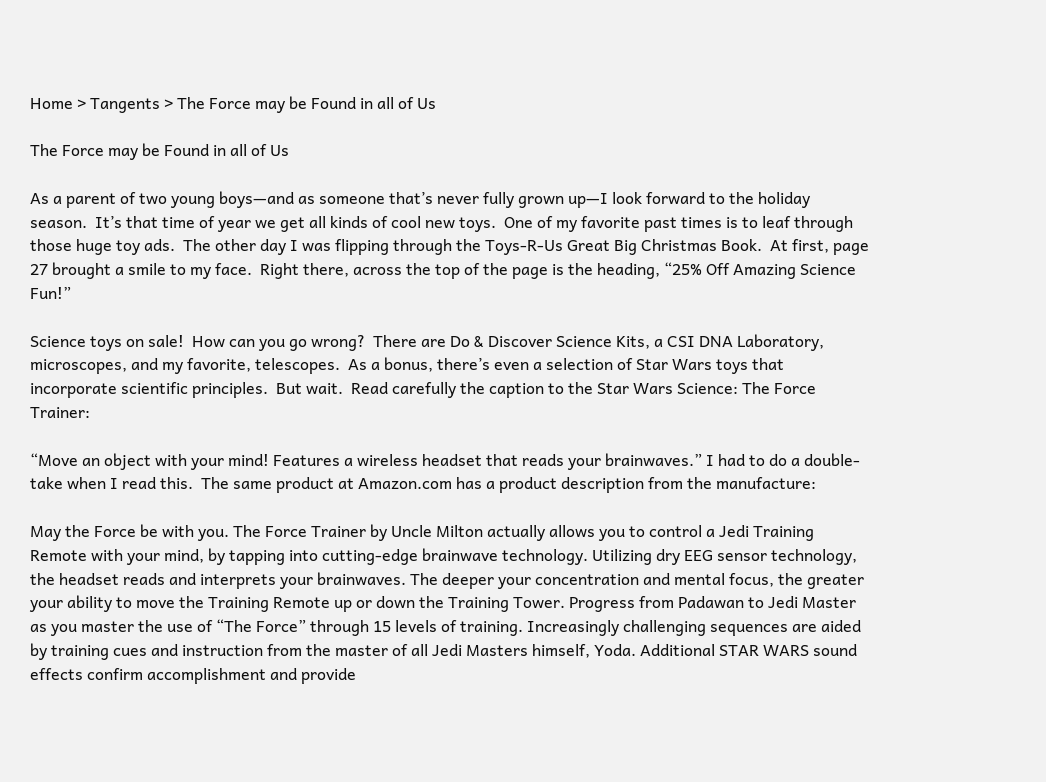Home > Tangents > The Force may be Found in all of Us

The Force may be Found in all of Us

As a parent of two young boys—and as someone that’s never fully grown up—I look forward to the holiday season.  It’s that time of year we get all kinds of cool new toys.  One of my favorite past times is to leaf through those huge toy ads.  The other day I was flipping through the Toys-R-Us Great Big Christmas Book.  At first, page 27 brought a smile to my face.  Right there, across the top of the page is the heading, “25% Off Amazing Science Fun!”

Science toys on sale!  How can you go wrong?  There are Do & Discover Science Kits, a CSI DNA Laboratory, microscopes, and my favorite, telescopes.  As a bonus, there’s even a selection of Star Wars toys that incorporate scientific principles.  But wait.  Read carefully the caption to the Star Wars Science: The Force Trainer:

“Move an object with your mind! Features a wireless headset that reads your brainwaves.” I had to do a double-take when I read this.  The same product at Amazon.com has a product description from the manufacture:

May the Force be with you. The Force Trainer by Uncle Milton actually allows you to control a Jedi Training Remote with your mind, by tapping into cutting-edge brainwave technology. Utilizing dry EEG sensor technology, the headset reads and interprets your brainwaves. The deeper your concentration and mental focus, the greater your ability to move the Training Remote up or down the Training Tower. Progress from Padawan to Jedi Master as you master the use of “The Force” through 15 levels of training. Increasingly challenging sequences are aided by training cues and instruction from the master of all Jedi Masters himself, Yoda. Additional STAR WARS sound effects confirm accomplishment and provide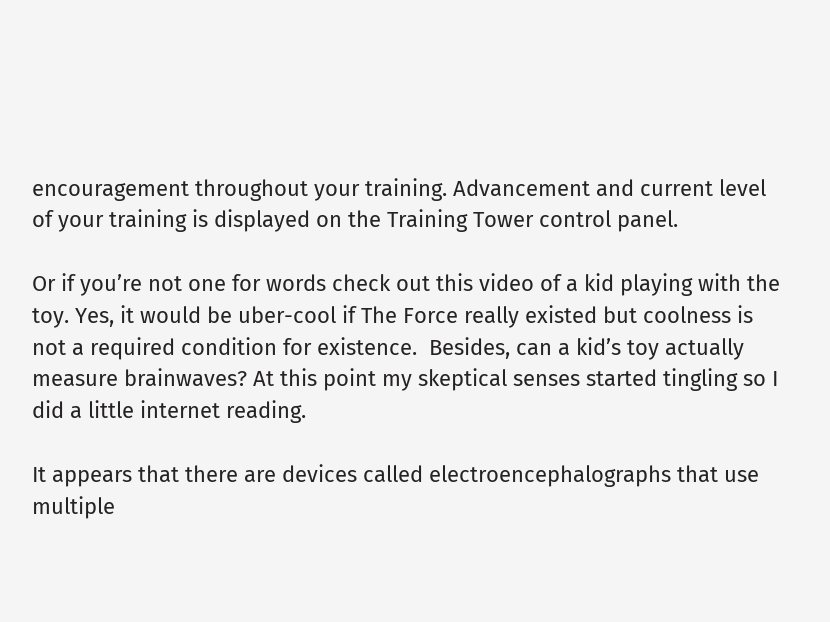encouragement throughout your training. Advancement and current level of your training is displayed on the Training Tower control panel.

Or if you’re not one for words check out this video of a kid playing with the toy. Yes, it would be uber-cool if The Force really existed but coolness is not a required condition for existence.  Besides, can a kid’s toy actually measure brainwaves? At this point my skeptical senses started tingling so I did a little internet reading.

It appears that there are devices called electroencephalographs that use multiple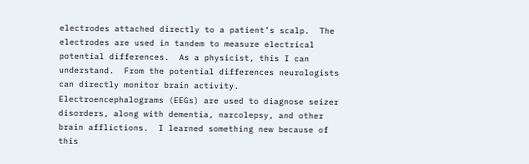electrodes attached directly to a patient’s scalp.  The electrodes are used in tandem to measure electrical potential differences.  As a physicist, this I can understand.  From the potential differences neurologists can directly monitor brain activity.  Electroencephalograms (EEGs) are used to diagnose seizer disorders, along with dementia, narcolepsy, and other brain afflictions.  I learned something new because of this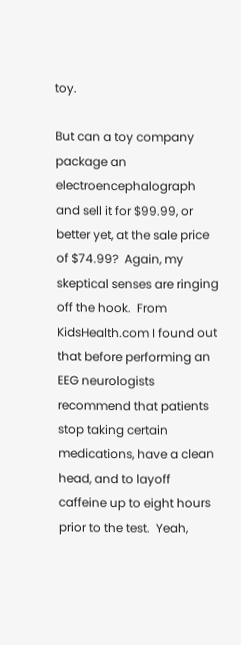toy.

But can a toy company package an electroencephalograph and sell it for $99.99, or better yet, at the sale price of $74.99?  Again, my skeptical senses are ringing off the hook.  From KidsHealth.com I found out that before performing an EEG neurologists recommend that patients stop taking certain medications, have a clean head, and to layoff caffeine up to eight hours prior to the test.  Yeah,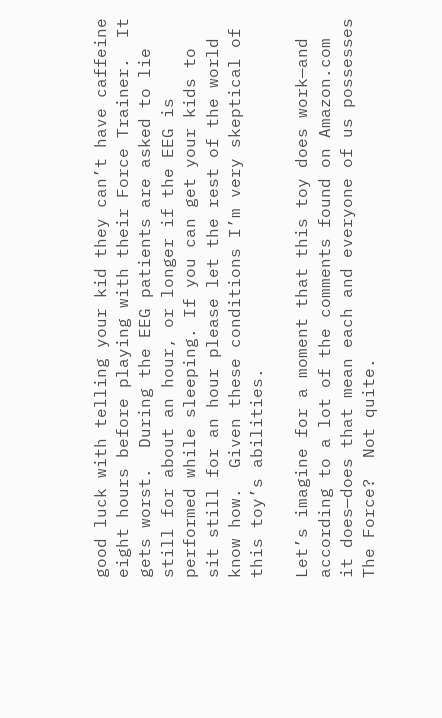good luck with telling your kid they can’t have caffeine eight hours before playing with their Force Trainer.  It gets worst.  During the EEG patients are asked to lie still for about an hour, or longer if the EEG is performed while sleeping. If you can get your kids to sit still for an hour please let the rest of the world know how.  Given these conditions I’m very skeptical of this toy’s abilities.

Let’s imagine for a moment that this toy does work—and according to a lot of the comments found on Amazon.com it does—does that mean each and everyone of us possesses The Force?  Not quite.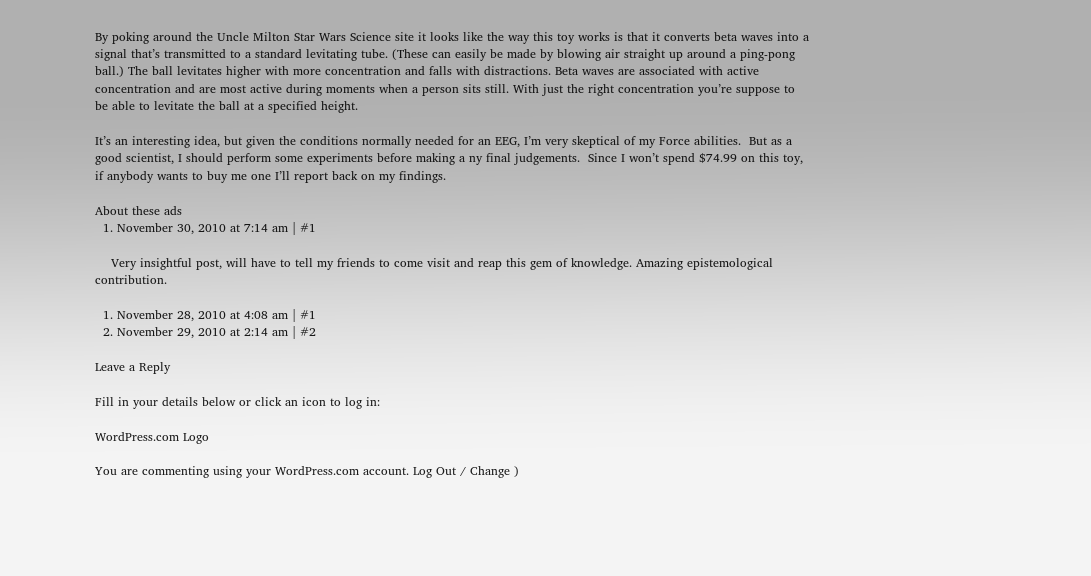By poking around the Uncle Milton Star Wars Science site it looks like the way this toy works is that it converts beta waves into a signal that’s transmitted to a standard levitating tube. (These can easily be made by blowing air straight up around a ping-pong ball.) The ball levitates higher with more concentration and falls with distractions. Beta waves are associated with active concentration and are most active during moments when a person sits still. With just the right concentration you’re suppose to be able to levitate the ball at a specified height.

It’s an interesting idea, but given the conditions normally needed for an EEG, I’m very skeptical of my Force abilities.  But as a good scientist, I should perform some experiments before making a ny final judgements.  Since I won’t spend $74.99 on this toy, if anybody wants to buy me one I’ll report back on my findings.

About these ads
  1. November 30, 2010 at 7:14 am | #1

    Very insightful post, will have to tell my friends to come visit and reap this gem of knowledge. Amazing epistemological contribution.

  1. November 28, 2010 at 4:08 am | #1
  2. November 29, 2010 at 2:14 am | #2

Leave a Reply

Fill in your details below or click an icon to log in:

WordPress.com Logo

You are commenting using your WordPress.com account. Log Out / Change )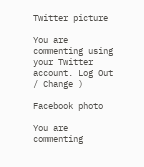Twitter picture

You are commenting using your Twitter account. Log Out / Change )

Facebook photo

You are commenting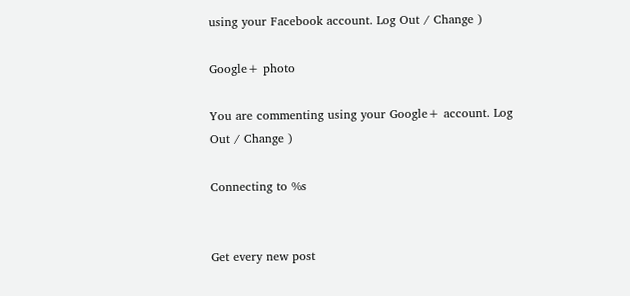using your Facebook account. Log Out / Change )

Google+ photo

You are commenting using your Google+ account. Log Out / Change )

Connecting to %s


Get every new post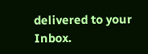delivered to your Inbox.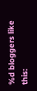%d bloggers like this: